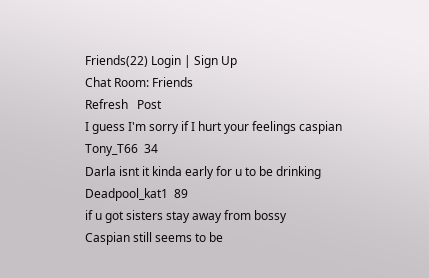Friends(22) Login | Sign Up
Chat Room: Friends
Refresh   Post
I guess I'm sorry if I hurt your feelings caspian
Tony_T66  34
Darla isnt it kinda early for u to be drinking
Deadpool_kat1  89
if u got sisters stay away from bossy
Caspian still seems to be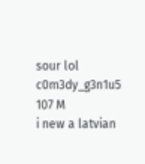sour lol
c0m3dy_g3n1u5  107 M
i new a latvian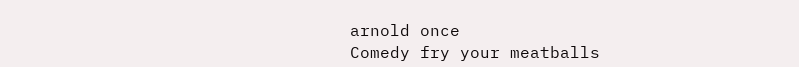arnold once
Comedy fry your meatballs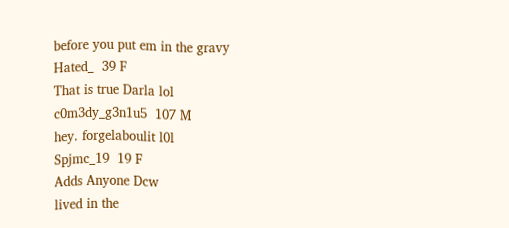before you put em in the gravy
Hated_  39 F
That is true Darla lol
c0m3dy_g3n1u5  107 M
hey. forgelaboulit l0l
Spjmc_19  19 F
Adds Anyone Dcw
lived in the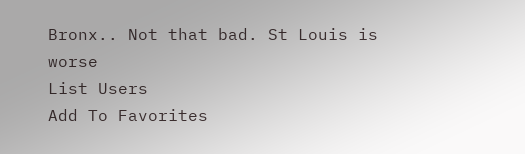Bronx.. Not that bad. St Louis is worse
List Users
Add To Favorites